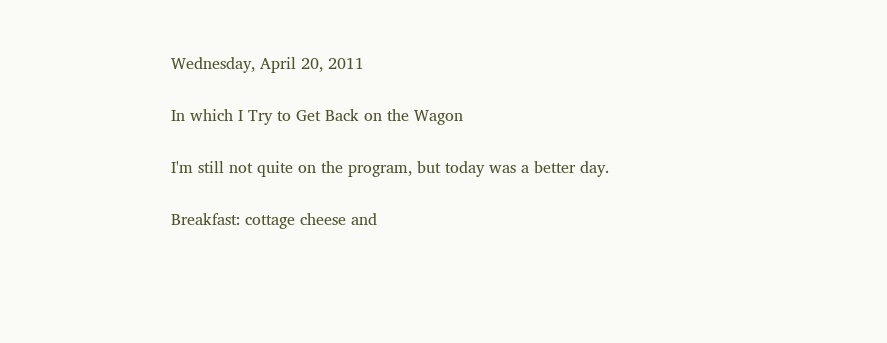Wednesday, April 20, 2011

In which I Try to Get Back on the Wagon

I'm still not quite on the program, but today was a better day.

Breakfast: cottage cheese and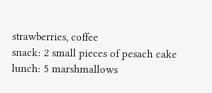strawberries, coffee
snack: 2 small pieces of pesach cake
lunch: 5 marshmallows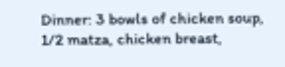Dinner: 3 bowls of chicken soup, 1/2 matza, chicken breast,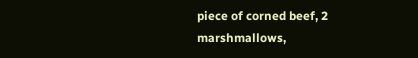piece of corned beef, 2 marshmallows,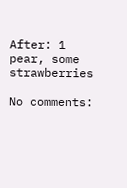After: 1 pear, some strawberries

No comments: